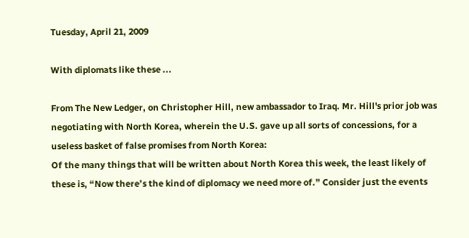Tuesday, April 21, 2009

With diplomats like these ...

From The New Ledger, on Christopher Hill, new ambassador to Iraq. Mr. Hill's prior job was negotiating with North Korea, wherein the U.S. gave up all sorts of concessions, for a useless basket of false promises from North Korea:
Of the many things that will be written about North Korea this week, the least likely of these is, “Now there’s the kind of diplomacy we need more of.” Consider just the events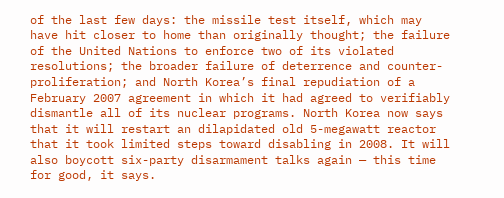of the last few days: the missile test itself, which may have hit closer to home than originally thought; the failure of the United Nations to enforce two of its violated resolutions; the broader failure of deterrence and counter-proliferation; and North Korea’s final repudiation of a February 2007 agreement in which it had agreed to verifiably dismantle all of its nuclear programs. North Korea now says that it will restart an dilapidated old 5-megawatt reactor that it took limited steps toward disabling in 2008. It will also boycott six-party disarmament talks again — this time for good, it says.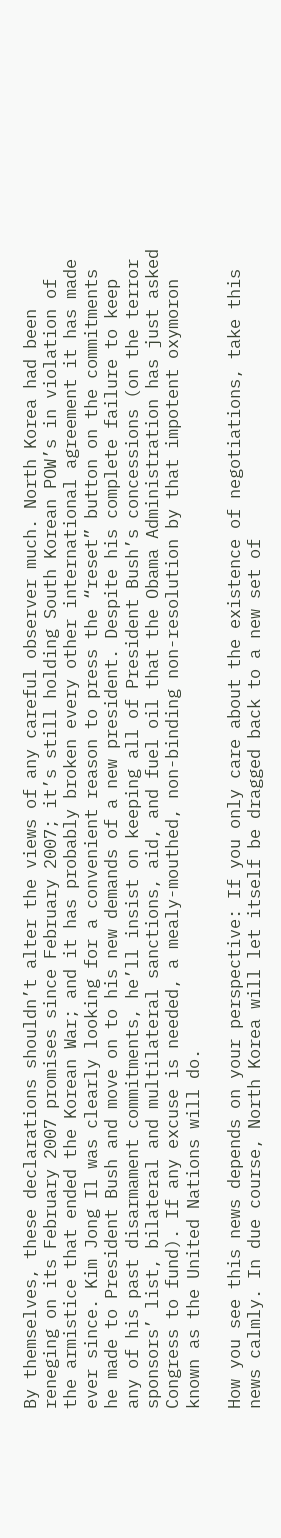By themselves, these declarations shouldn’t alter the views of any careful observer much. North Korea had been reneging on its February 2007 promises since February 2007; it’s still holding South Korean POW’s in violation of the armistice that ended the Korean War; and it has probably broken every other international agreement it has made ever since. Kim Jong Il was clearly looking for a convenient reason to press the “reset” button on the commitments he made to President Bush and move on to his new demands of a new president. Despite his complete failure to keep any of his past disarmament commitments, he’ll insist on keeping all of President Bush’s concessions (on the terror sponsors’ list, bilateral and multilateral sanctions, aid, and fuel oil that the Obama Administration has just asked Congress to fund). If any excuse is needed, a mealy-mouthed, non-binding non-resolution by that impotent oxymoron known as the United Nations will do.

How you see this news depends on your perspective: If you only care about the existence of negotiations, take this news calmly. In due course, North Korea will let itself be dragged back to a new set of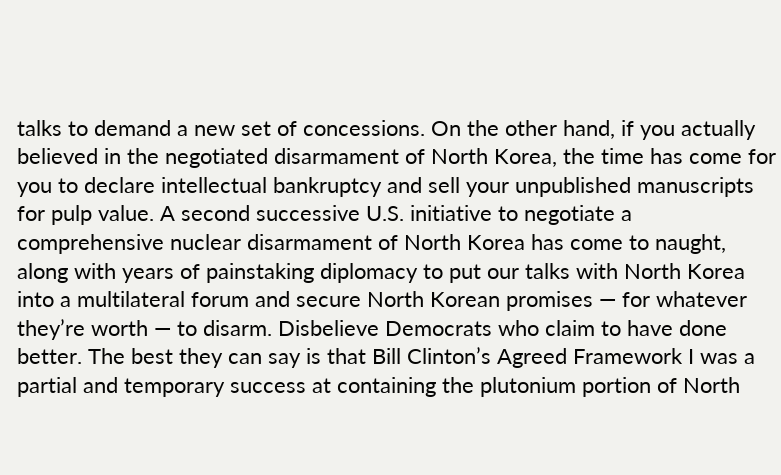talks to demand a new set of concessions. On the other hand, if you actually believed in the negotiated disarmament of North Korea, the time has come for you to declare intellectual bankruptcy and sell your unpublished manuscripts for pulp value. A second successive U.S. initiative to negotiate a comprehensive nuclear disarmament of North Korea has come to naught, along with years of painstaking diplomacy to put our talks with North Korea into a multilateral forum and secure North Korean promises — for whatever they’re worth — to disarm. Disbelieve Democrats who claim to have done better. The best they can say is that Bill Clinton’s Agreed Framework I was a partial and temporary success at containing the plutonium portion of North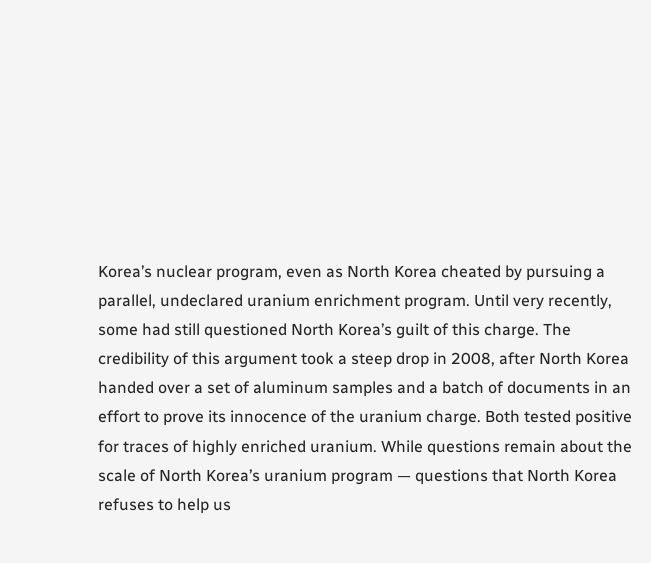Korea’s nuclear program, even as North Korea cheated by pursuing a parallel, undeclared uranium enrichment program. Until very recently, some had still questioned North Korea’s guilt of this charge. The credibility of this argument took a steep drop in 2008, after North Korea handed over a set of aluminum samples and a batch of documents in an effort to prove its innocence of the uranium charge. Both tested positive for traces of highly enriched uranium. While questions remain about the scale of North Korea’s uranium program — questions that North Korea refuses to help us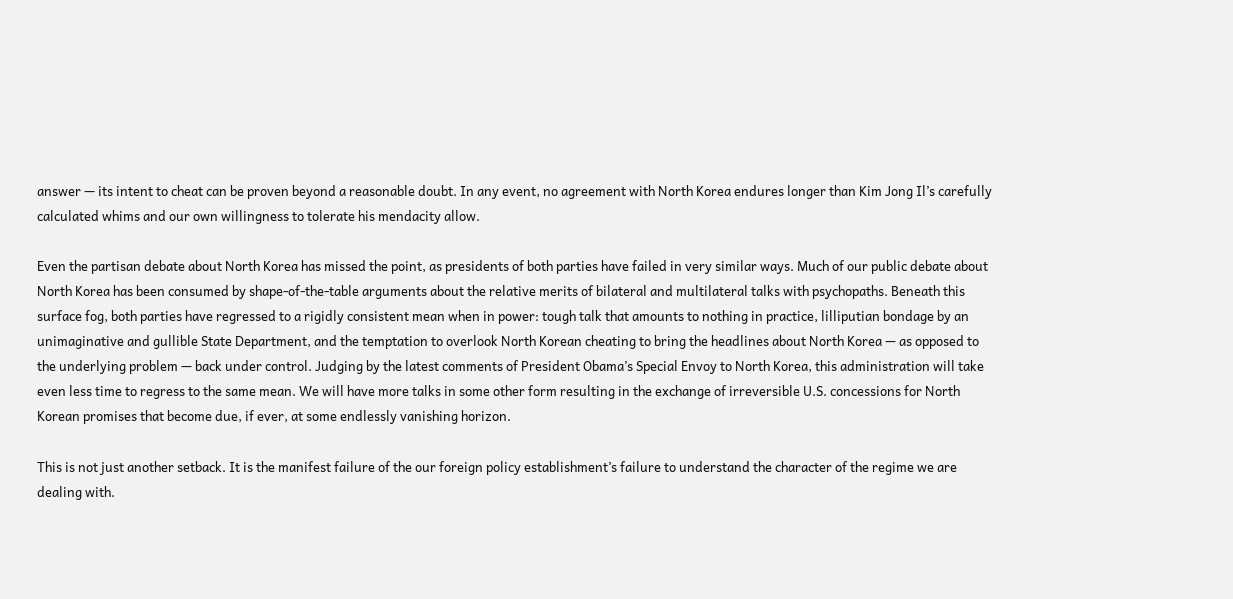answer — its intent to cheat can be proven beyond a reasonable doubt. In any event, no agreement with North Korea endures longer than Kim Jong Il’s carefully calculated whims and our own willingness to tolerate his mendacity allow.

Even the partisan debate about North Korea has missed the point, as presidents of both parties have failed in very similar ways. Much of our public debate about North Korea has been consumed by shape-of-the-table arguments about the relative merits of bilateral and multilateral talks with psychopaths. Beneath this surface fog, both parties have regressed to a rigidly consistent mean when in power: tough talk that amounts to nothing in practice, lilliputian bondage by an unimaginative and gullible State Department, and the temptation to overlook North Korean cheating to bring the headlines about North Korea — as opposed to the underlying problem — back under control. Judging by the latest comments of President Obama’s Special Envoy to North Korea, this administration will take even less time to regress to the same mean. We will have more talks in some other form resulting in the exchange of irreversible U.S. concessions for North Korean promises that become due, if ever, at some endlessly vanishing horizon.

This is not just another setback. It is the manifest failure of the our foreign policy establishment’s failure to understand the character of the regime we are dealing with.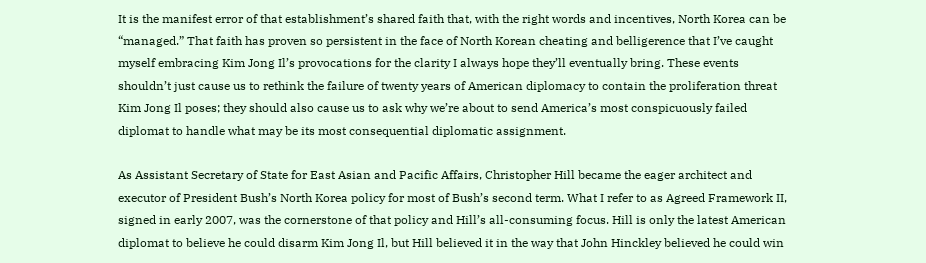It is the manifest error of that establishment’s shared faith that, with the right words and incentives, North Korea can be “managed.” That faith has proven so persistent in the face of North Korean cheating and belligerence that I’ve caught myself embracing Kim Jong Il’s provocations for the clarity I always hope they’ll eventually bring. These events shouldn’t just cause us to rethink the failure of twenty years of American diplomacy to contain the proliferation threat Kim Jong Il poses; they should also cause us to ask why we’re about to send America’s most conspicuously failed diplomat to handle what may be its most consequential diplomatic assignment.

As Assistant Secretary of State for East Asian and Pacific Affairs, Christopher Hill became the eager architect and executor of President Bush’s North Korea policy for most of Bush’s second term. What I refer to as Agreed Framework II, signed in early 2007, was the cornerstone of that policy and Hill’s all-consuming focus. Hill is only the latest American diplomat to believe he could disarm Kim Jong Il, but Hill believed it in the way that John Hinckley believed he could win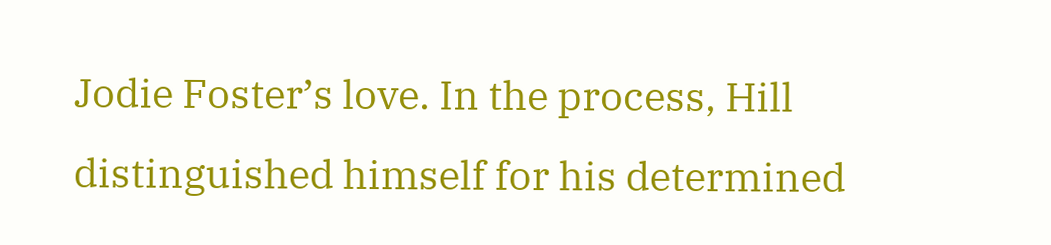Jodie Foster’s love. In the process, Hill distinguished himself for his determined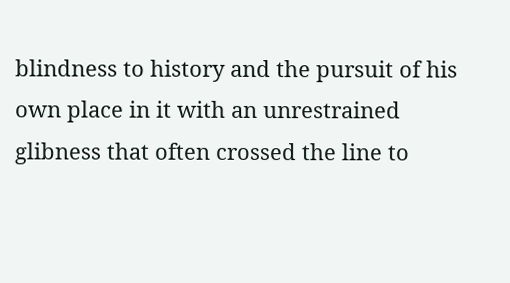blindness to history and the pursuit of his own place in it with an unrestrained glibness that often crossed the line to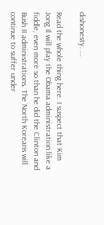dishonesty. ...

Read the whole thing here. I suspect that Kim Jong Il will play the Obama administration like a fiddle, even more so than he did the Clinton and Bush II administrations. The North Koreans will continue to suffer under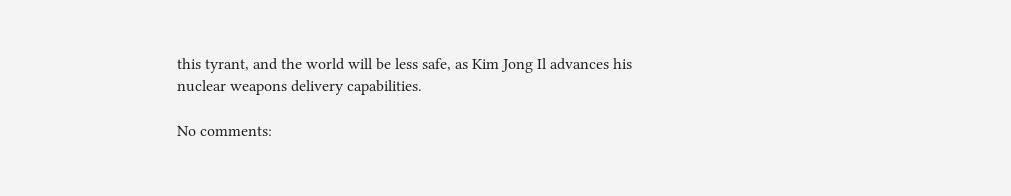this tyrant, and the world will be less safe, as Kim Jong Il advances his nuclear weapons delivery capabilities.

No comments: